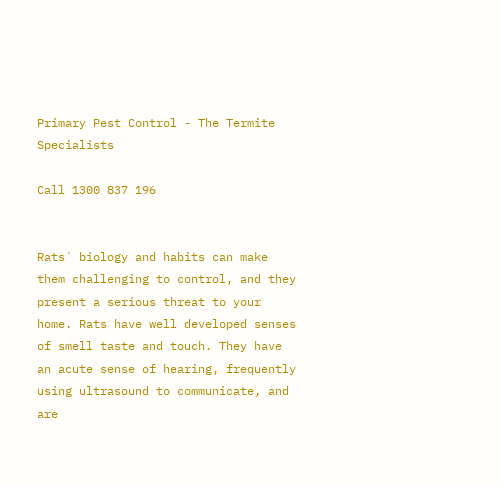Primary Pest Control - The Termite Specialists

Call 1300 837 196


Rats´ biology and habits can make them challenging to control, and they present a serious threat to your home. Rats have well developed senses of smell taste and touch. They have an acute sense of hearing, frequently using ultrasound to communicate, and are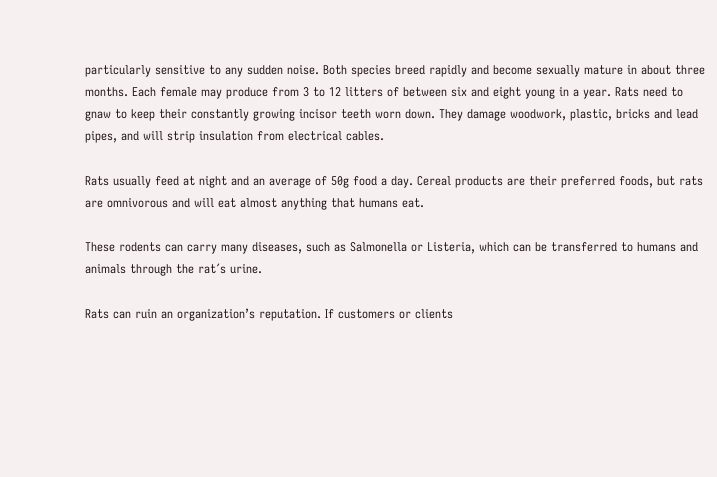particularly sensitive to any sudden noise. Both species breed rapidly and become sexually mature in about three months. Each female may produce from 3 to 12 litters of between six and eight young in a year. Rats need to gnaw to keep their constantly growing incisor teeth worn down. They damage woodwork, plastic, bricks and lead pipes, and will strip insulation from electrical cables.

Rats usually feed at night and an average of 50g food a day. Cereal products are their preferred foods, but rats are omnivorous and will eat almost anything that humans eat.

These rodents can carry many diseases, such as Salmonella or Listeria, which can be transferred to humans and animals through the rat´s urine.

Rats can ruin an organization’s reputation. If customers or clients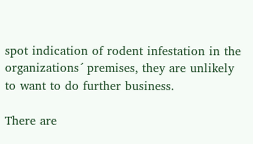spot indication of rodent infestation in the organizations´ premises, they are unlikely to want to do further business.

There are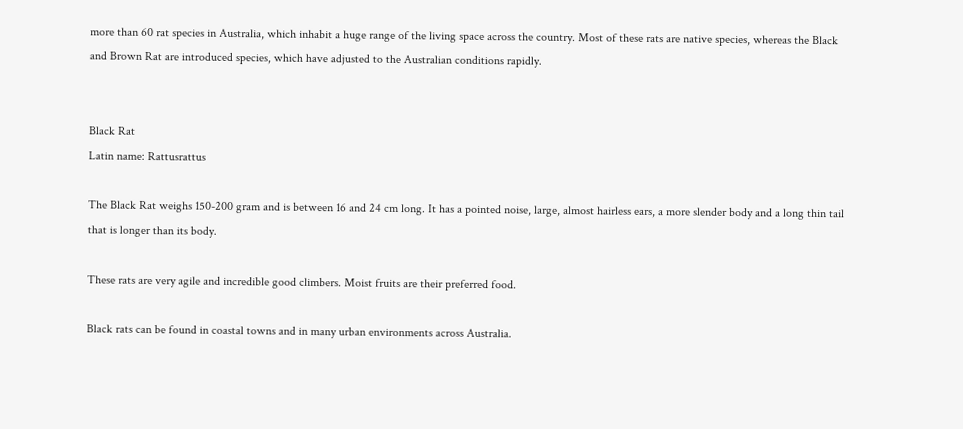more than 60 rat species in Australia, which inhabit a huge range of the living space across the country. Most of these rats are native species, whereas the Black and Brown Rat are introduced species, which have adjusted to the Australian conditions rapidly.


Black Rat
Latin name: Rattusrattus

The Black Rat weighs 150-200 gram and is between 16 and 24 cm long. It has a pointed noise, large, almost hairless ears, a more slender body and a long thin tail that is longer than its body.

These rats are very agile and incredible good climbers. Moist fruits are their preferred food.

Black rats can be found in coastal towns and in many urban environments across Australia.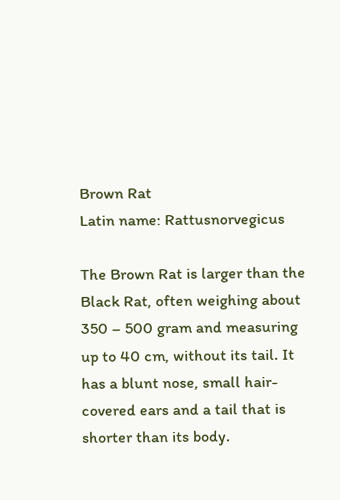Brown Rat
Latin name: Rattusnorvegicus

The Brown Rat is larger than the Black Rat, often weighing about 350 – 500 gram and measuring up to 40 cm, without its tail. It has a blunt nose, small hair-covered ears and a tail that is shorter than its body.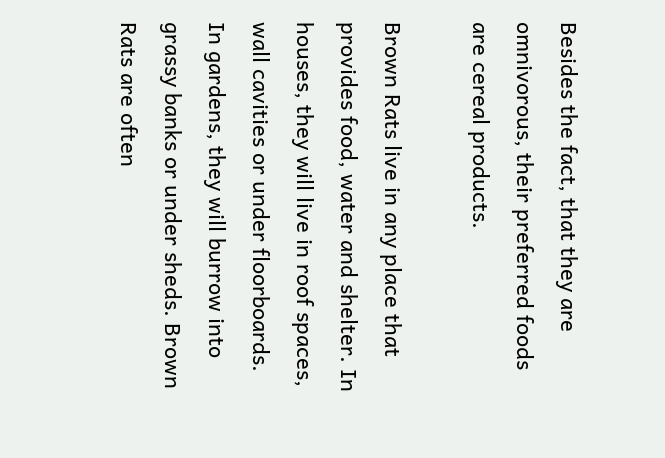Besides the fact, that they are omnivorous, their preferred foods are cereal products.

Brown Rats live in any place that provides food, water and shelter. In houses, they will live in roof spaces, wall cavities or under floorboards. In gardens, they will burrow into grassy banks or under sheds. Brown Rats are often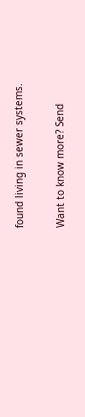found living in sewer systems.

Want to know more? Send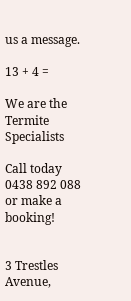us a message.

13 + 4 =

We are the Termite Specialists

Call today
0438 892 088
or make a booking!


3 Trestles Avenue,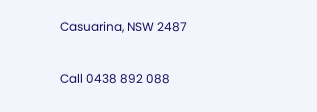Casuarina, NSW 2487


Call 0438 892 088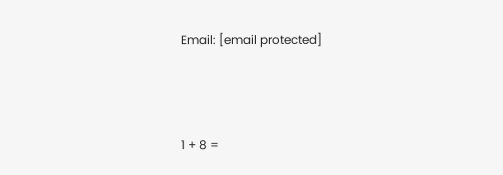Email: [email protected]



1 + 8 =